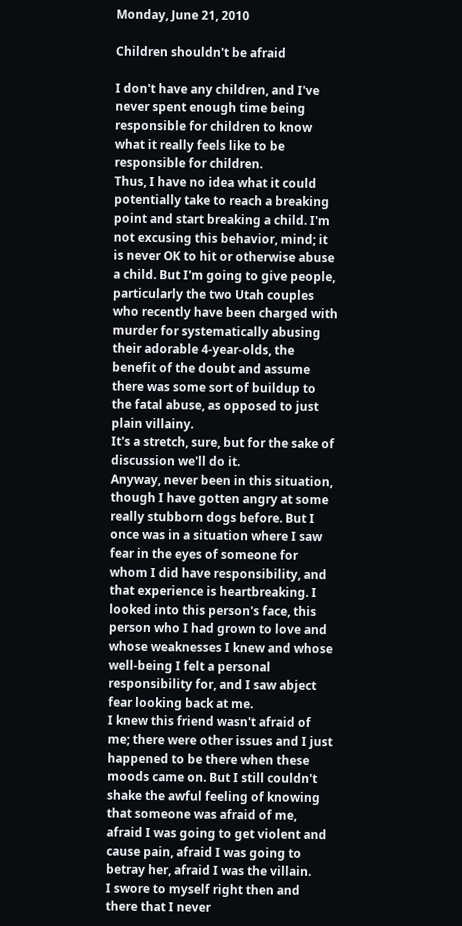Monday, June 21, 2010

Children shouldn't be afraid

I don't have any children, and I've never spent enough time being responsible for children to know what it really feels like to be responsible for children.
Thus, I have no idea what it could potentially take to reach a breaking point and start breaking a child. I'm not excusing this behavior, mind; it is never OK to hit or otherwise abuse a child. But I'm going to give people, particularly the two Utah couples who recently have been charged with murder for systematically abusing their adorable 4-year-olds, the benefit of the doubt and assume there was some sort of buildup to the fatal abuse, as opposed to just plain villainy.
It's a stretch, sure, but for the sake of discussion we'll do it.
Anyway, never been in this situation, though I have gotten angry at some really stubborn dogs before. But I once was in a situation where I saw fear in the eyes of someone for whom I did have responsibility, and that experience is heartbreaking. I looked into this person's face, this person who I had grown to love and whose weaknesses I knew and whose well-being I felt a personal responsibility for, and I saw abject fear looking back at me.
I knew this friend wasn't afraid of me; there were other issues and I just happened to be there when these moods came on. But I still couldn't shake the awful feeling of knowing that someone was afraid of me, afraid I was going to get violent and cause pain, afraid I was going to betray her, afraid I was the villain.
I swore to myself right then and there that I never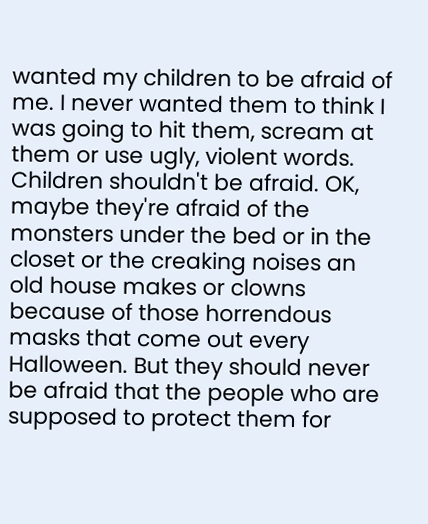wanted my children to be afraid of me. I never wanted them to think I was going to hit them, scream at them or use ugly, violent words.
Children shouldn't be afraid. OK, maybe they're afraid of the monsters under the bed or in the closet or the creaking noises an old house makes or clowns because of those horrendous masks that come out every Halloween. But they should never be afraid that the people who are supposed to protect them for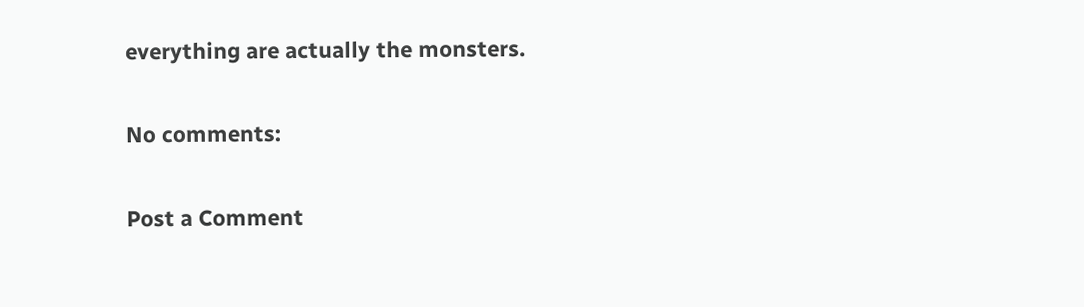everything are actually the monsters.

No comments:

Post a Comment